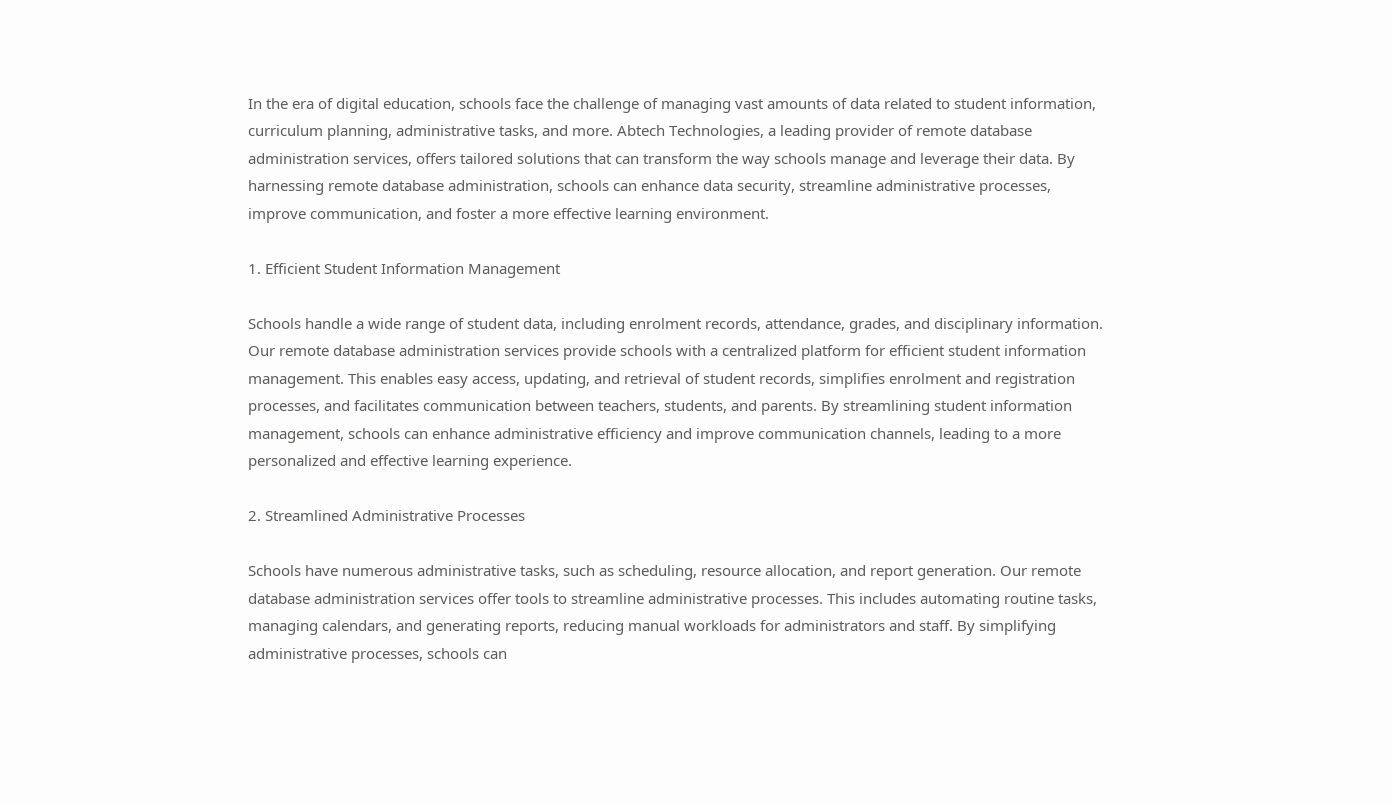In the era of digital education, schools face the challenge of managing vast amounts of data related to student information, curriculum planning, administrative tasks, and more. Abtech Technologies, a leading provider of remote database administration services, offers tailored solutions that can transform the way schools manage and leverage their data. By harnessing remote database administration, schools can enhance data security, streamline administrative processes, improve communication, and foster a more effective learning environment.

1. Efficient Student Information Management

Schools handle a wide range of student data, including enrolment records, attendance, grades, and disciplinary information. Our remote database administration services provide schools with a centralized platform for efficient student information management. This enables easy access, updating, and retrieval of student records, simplifies enrolment and registration processes, and facilitates communication between teachers, students, and parents. By streamlining student information management, schools can enhance administrative efficiency and improve communication channels, leading to a more personalized and effective learning experience.

2. Streamlined Administrative Processes

Schools have numerous administrative tasks, such as scheduling, resource allocation, and report generation. Our remote database administration services offer tools to streamline administrative processes. This includes automating routine tasks, managing calendars, and generating reports, reducing manual workloads for administrators and staff. By simplifying administrative processes, schools can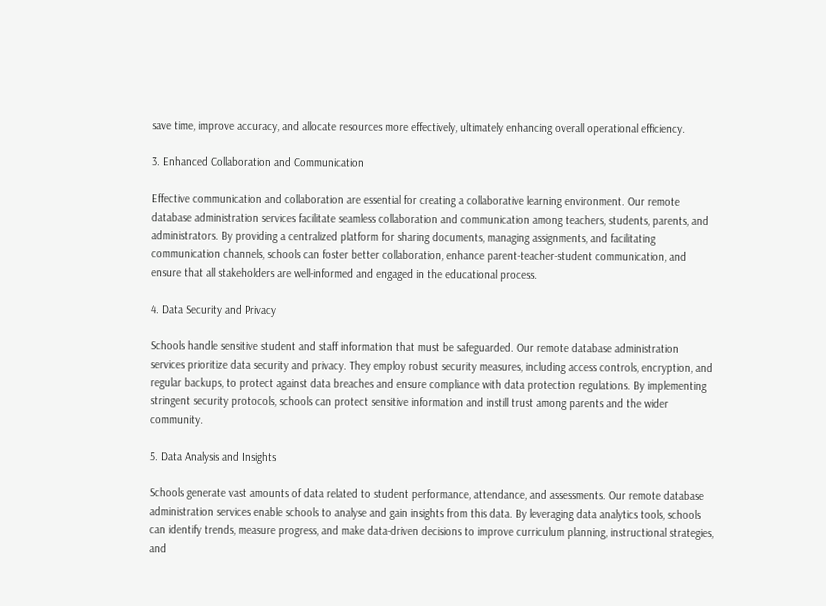save time, improve accuracy, and allocate resources more effectively, ultimately enhancing overall operational efficiency.

3. Enhanced Collaboration and Communication

Effective communication and collaboration are essential for creating a collaborative learning environment. Our remote database administration services facilitate seamless collaboration and communication among teachers, students, parents, and administrators. By providing a centralized platform for sharing documents, managing assignments, and facilitating communication channels, schools can foster better collaboration, enhance parent-teacher-student communication, and ensure that all stakeholders are well-informed and engaged in the educational process.

4. Data Security and Privacy

Schools handle sensitive student and staff information that must be safeguarded. Our remote database administration services prioritize data security and privacy. They employ robust security measures, including access controls, encryption, and regular backups, to protect against data breaches and ensure compliance with data protection regulations. By implementing stringent security protocols, schools can protect sensitive information and instill trust among parents and the wider community.

5. Data Analysis and Insights

Schools generate vast amounts of data related to student performance, attendance, and assessments. Our remote database administration services enable schools to analyse and gain insights from this data. By leveraging data analytics tools, schools can identify trends, measure progress, and make data-driven decisions to improve curriculum planning, instructional strategies, and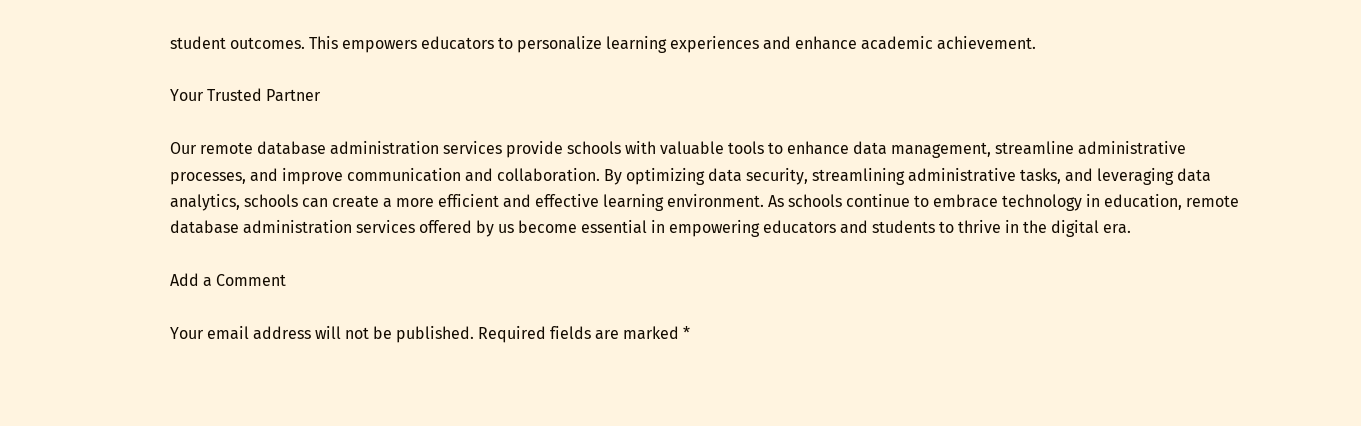student outcomes. This empowers educators to personalize learning experiences and enhance academic achievement.

Your Trusted Partner

Our remote database administration services provide schools with valuable tools to enhance data management, streamline administrative processes, and improve communication and collaboration. By optimizing data security, streamlining administrative tasks, and leveraging data analytics, schools can create a more efficient and effective learning environment. As schools continue to embrace technology in education, remote database administration services offered by us become essential in empowering educators and students to thrive in the digital era.

Add a Comment

Your email address will not be published. Required fields are marked *